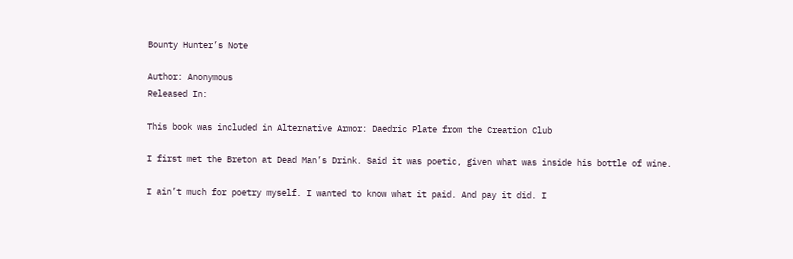Bounty Hunter’s Note

Author: Anonymous
Released In:

This book was included in Alternative Armor: Daedric Plate from the Creation Club

I first met the Breton at Dead Man’s Drink. Said it was poetic, given what was inside his bottle of wine.

I ain’t much for poetry myself. I wanted to know what it paid. And pay it did. I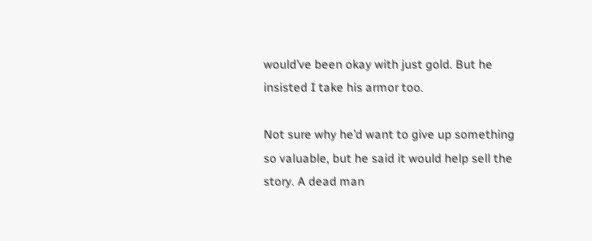would’ve been okay with just gold. But he insisted I take his armor too.

Not sure why he’d want to give up something so valuable, but he said it would help sell the story. A dead man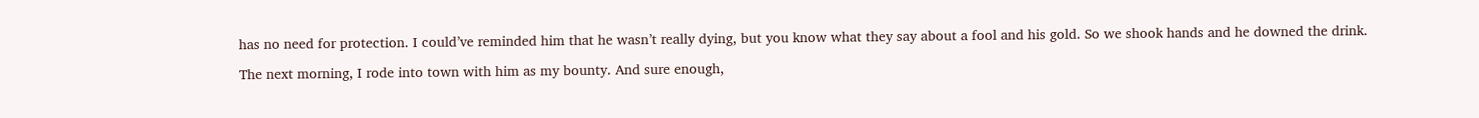has no need for protection. I could’ve reminded him that he wasn’t really dying, but you know what they say about a fool and his gold. So we shook hands and he downed the drink.

The next morning, I rode into town with him as my bounty. And sure enough,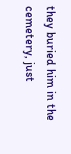they buried him in the cemetery, just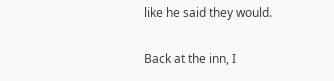like he said they would.

Back at the inn, I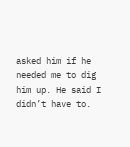asked him if he needed me to dig him up. He said I didn’t have to.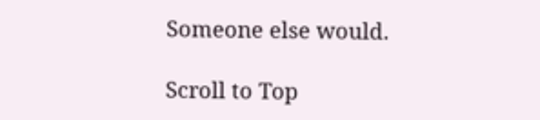Someone else would.

Scroll to Top